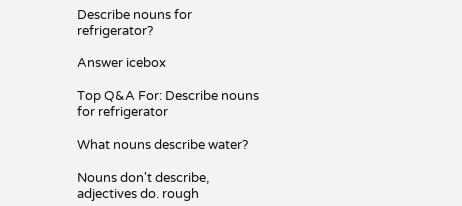Describe nouns for refrigerator?

Answer icebox

Top Q&A For: Describe nouns for refrigerator

What nouns describe water?

Nouns don't describe, adjectives do. rough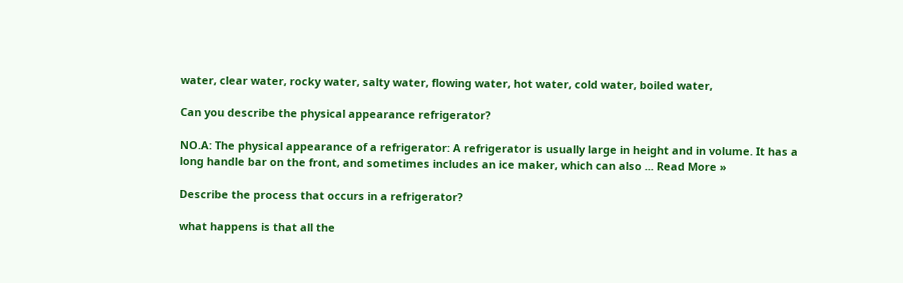water, clear water, rocky water, salty water, flowing water, hot water, cold water, boiled water,

Can you describe the physical appearance refrigerator?

NO.A: The physical appearance of a refrigerator: A refrigerator is usually large in height and in volume. It has a long handle bar on the front, and sometimes includes an ice maker, which can also ... Read More »

Describe the process that occurs in a refrigerator?

what happens is that all the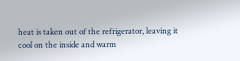heat is taken out of the refrigerator, leaving it cool on the inside and warm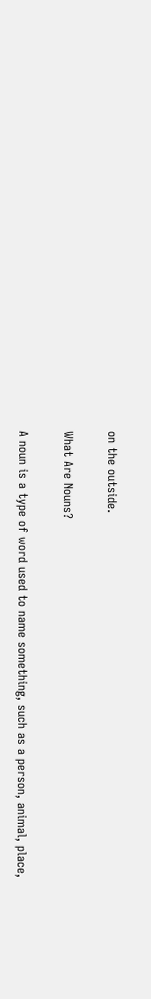on the outside.

What Are Nouns?

A noun is a type of word used to name something, such as a person, animal, place,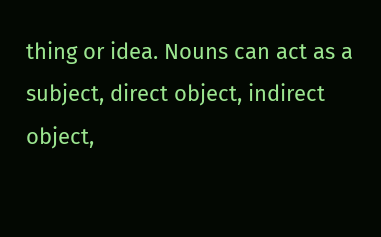thing or idea. Nouns can act as a subject, direct object, indirect object,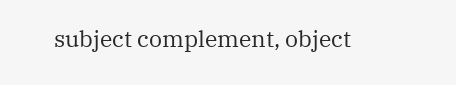subject complement, object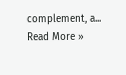complement, a... Read More »